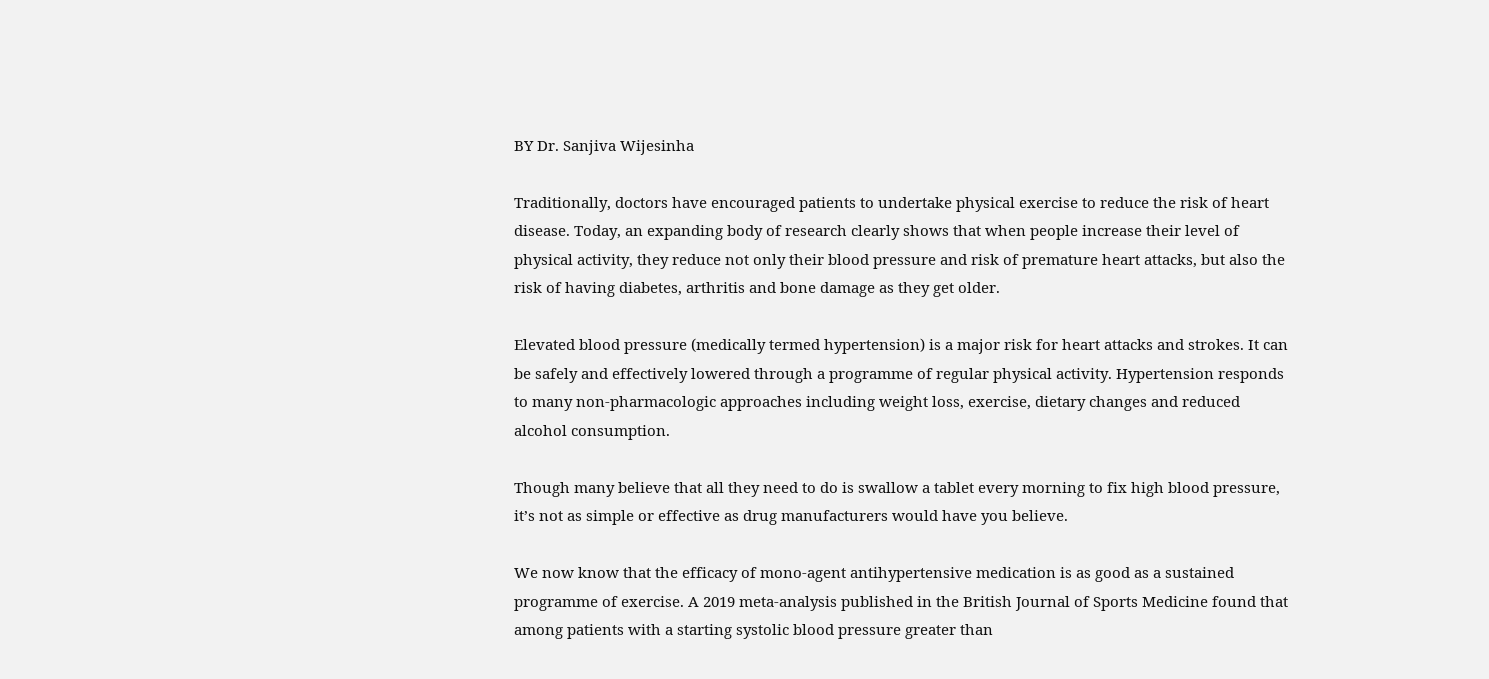BY Dr. Sanjiva Wijesinha

Traditionally, doctors have encouraged patients to undertake physical exercise to reduce the risk of heart disease. Today, an expanding body of research clearly shows that when people increase their level of physical activity, they reduce not only their blood pressure and risk of premature heart attacks, but also the risk of having diabetes, arthritis and bone damage as they get older.

Elevated blood pressure (medically termed hypertension) is a major risk for heart attacks and strokes. It can be safely and effectively lowered through a programme of regular physical activity. Hypertension responds to many non-pharmacologic approaches including weight loss, exercise, dietary changes and reduced alcohol consumption.

Though many believe that all they need to do is swallow a tablet every morning to fix high blood pressure, it’s not as simple or effective as drug manufacturers would have you believe.

We now know that the efficacy of mono-agent antihypertensive medication is as good as a sustained programme of exercise. A 2019 meta-analysis published in the British Journal of Sports Medicine found that among patients with a starting systolic blood pressure greater than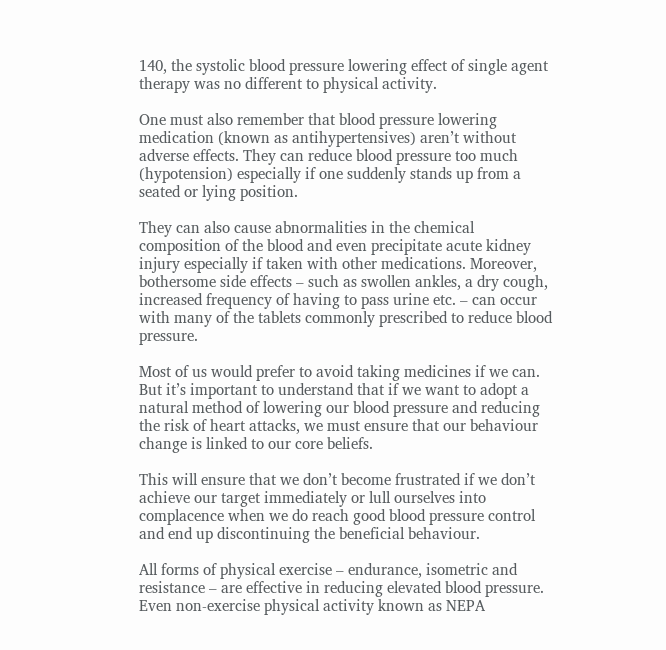140, the systolic blood pressure lowering effect of single agent therapy was no different to physical activity.

One must also remember that blood pressure lowering medication (known as antihypertensives) aren’t without adverse effects. They can reduce blood pressure too much (hypotension) especially if one suddenly stands up from a seated or lying position.

They can also cause abnormalities in the chemical composition of the blood and even precipitate acute kidney injury especially if taken with other medications. Moreover, bothersome side effects – such as swollen ankles, a dry cough, increased frequency of having to pass urine etc. – can occur with many of the tablets commonly prescribed to reduce blood pressure.

Most of us would prefer to avoid taking medicines if we can. But it’s important to understand that if we want to adopt a natural method of lowering our blood pressure and reducing the risk of heart attacks, we must ensure that our behaviour change is linked to our core beliefs.

This will ensure that we don’t become frustrated if we don’t achieve our target immediately or lull ourselves into complacence when we do reach good blood pressure control and end up discontinuing the beneficial behaviour.

All forms of physical exercise – endurance, isometric and resistance – are effective in reducing elevated blood pressure. Even non-exercise physical activity known as NEPA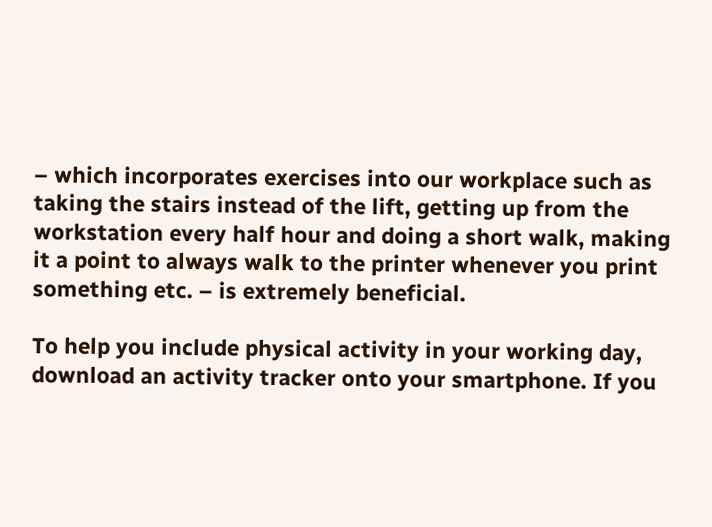– which incorporates exercises into our workplace such as taking the stairs instead of the lift, getting up from the workstation every half hour and doing a short walk, making it a point to always walk to the printer whenever you print something etc. – is extremely beneficial.

To help you include physical activity in your working day, download an activity tracker onto your smartphone. If you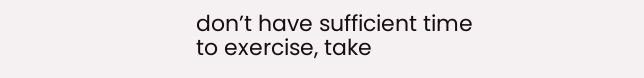don’t have sufficient time to exercise, take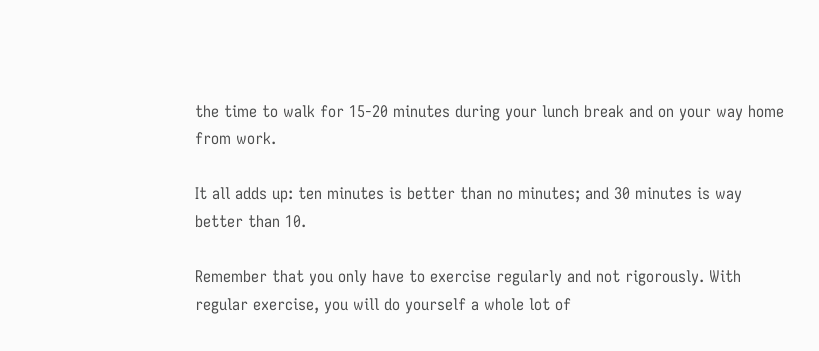the time to walk for 15-20 minutes during your lunch break and on your way home from work.

It all adds up: ten minutes is better than no minutes; and 30 minutes is way better than 10.

Remember that you only have to exercise regularly and not rigorously. With regular exercise, you will do yourself a whole lot of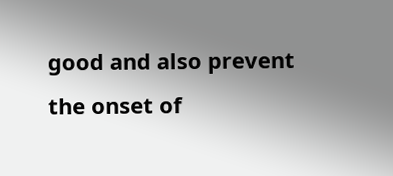good and also prevent the onset of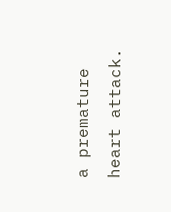a premature heart attack.